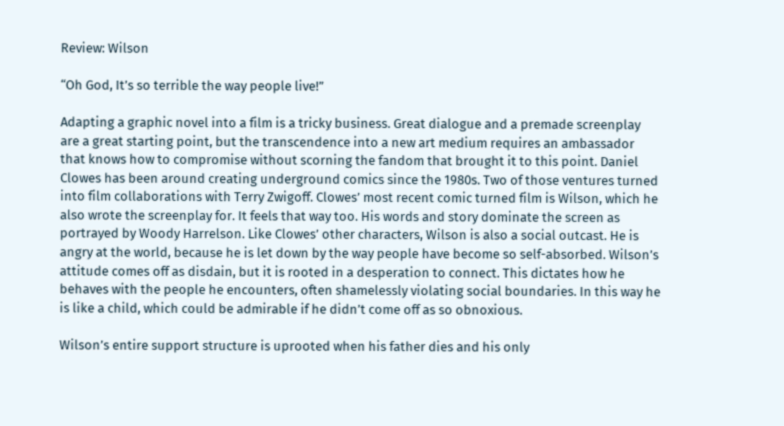Review: Wilson

“Oh God, It’s so terrible the way people live!”

Adapting a graphic novel into a film is a tricky business. Great dialogue and a premade screenplay are a great starting point, but the transcendence into a new art medium requires an ambassador that knows how to compromise without scorning the fandom that brought it to this point. Daniel Clowes has been around creating underground comics since the 1980s. Two of those ventures turned into film collaborations with Terry Zwigoff. Clowes’ most recent comic turned film is Wilson, which he also wrote the screenplay for. It feels that way too. His words and story dominate the screen as portrayed by Woody Harrelson. Like Clowes’ other characters, Wilson is also a social outcast. He is angry at the world, because he is let down by the way people have become so self-absorbed. Wilson’s attitude comes off as disdain, but it is rooted in a desperation to connect. This dictates how he behaves with the people he encounters, often shamelessly violating social boundaries. In this way he is like a child, which could be admirable if he didn’t come off as so obnoxious.

Wilson’s entire support structure is uprooted when his father dies and his only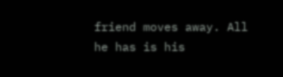friend moves away. All he has is his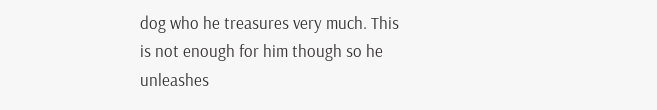dog who he treasures very much. This is not enough for him though so he unleashes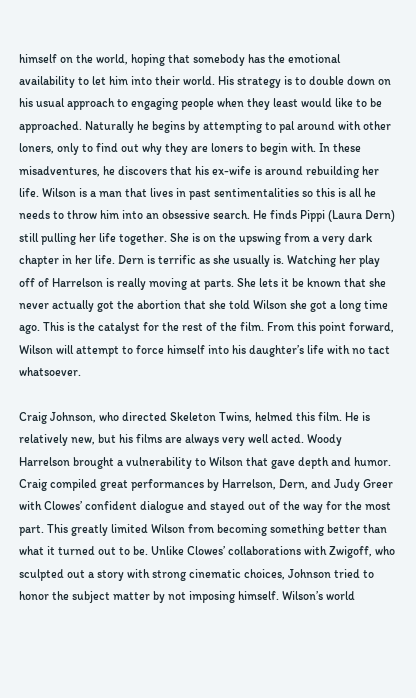himself on the world, hoping that somebody has the emotional availability to let him into their world. His strategy is to double down on his usual approach to engaging people when they least would like to be approached. Naturally he begins by attempting to pal around with other loners, only to find out why they are loners to begin with. In these misadventures, he discovers that his ex-wife is around rebuilding her life. Wilson is a man that lives in past sentimentalities so this is all he needs to throw him into an obsessive search. He finds Pippi (Laura Dern) still pulling her life together. She is on the upswing from a very dark chapter in her life. Dern is terrific as she usually is. Watching her play off of Harrelson is really moving at parts. She lets it be known that she never actually got the abortion that she told Wilson she got a long time ago. This is the catalyst for the rest of the film. From this point forward, Wilson will attempt to force himself into his daughter’s life with no tact whatsoever.

Craig Johnson, who directed Skeleton Twins, helmed this film. He is relatively new, but his films are always very well acted. Woody Harrelson brought a vulnerability to Wilson that gave depth and humor. Craig compiled great performances by Harrelson, Dern, and Judy Greer with Clowes’ confident dialogue and stayed out of the way for the most part. This greatly limited Wilson from becoming something better than what it turned out to be. Unlike Clowes’ collaborations with Zwigoff, who sculpted out a story with strong cinematic choices, Johnson tried to honor the subject matter by not imposing himself. Wilson’s world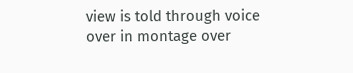view is told through voice over in montage over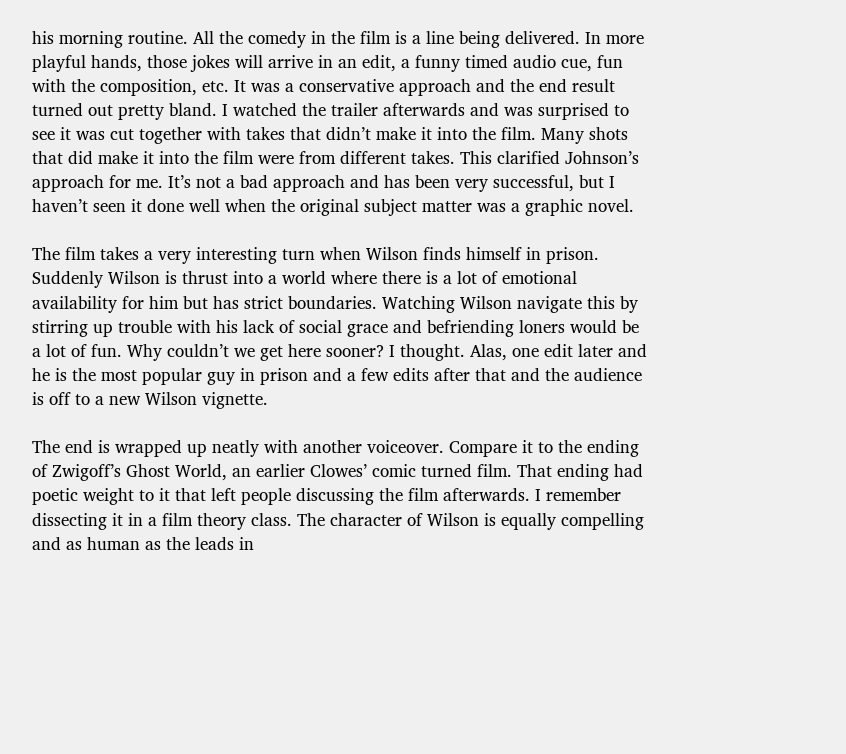his morning routine. All the comedy in the film is a line being delivered. In more playful hands, those jokes will arrive in an edit, a funny timed audio cue, fun with the composition, etc. It was a conservative approach and the end result turned out pretty bland. I watched the trailer afterwards and was surprised to see it was cut together with takes that didn’t make it into the film. Many shots that did make it into the film were from different takes. This clarified Johnson’s approach for me. It’s not a bad approach and has been very successful, but I haven’t seen it done well when the original subject matter was a graphic novel.

The film takes a very interesting turn when Wilson finds himself in prison. Suddenly Wilson is thrust into a world where there is a lot of emotional availability for him but has strict boundaries. Watching Wilson navigate this by stirring up trouble with his lack of social grace and befriending loners would be a lot of fun. Why couldn’t we get here sooner? I thought. Alas, one edit later and he is the most popular guy in prison and a few edits after that and the audience is off to a new Wilson vignette.

The end is wrapped up neatly with another voiceover. Compare it to the ending of Zwigoff’s Ghost World, an earlier Clowes’ comic turned film. That ending had poetic weight to it that left people discussing the film afterwards. I remember dissecting it in a film theory class. The character of Wilson is equally compelling and as human as the leads in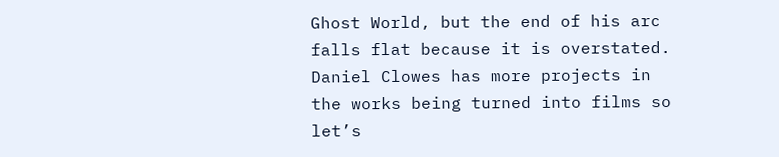Ghost World, but the end of his arc falls flat because it is overstated. Daniel Clowes has more projects in the works being turned into films so let’s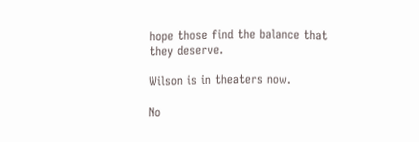hope those find the balance that they deserve.

Wilson is in theaters now.

No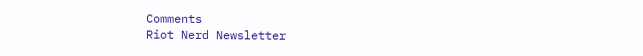Comments
Riot Nerd Newsletter